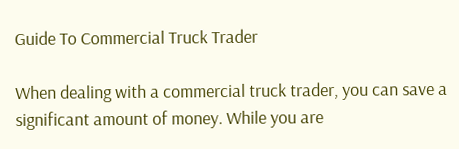Guide To Commercial Truck Trader

When dealing with a commercial truck trader, you can save a significant amount of money. While you are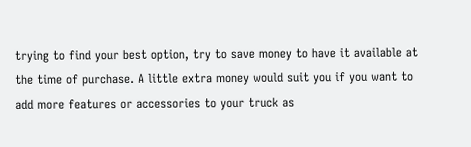trying to find your best option, try to save money to have it available at the time of purchase. A little extra money would suit you if you want to add more features or accessories to your truck as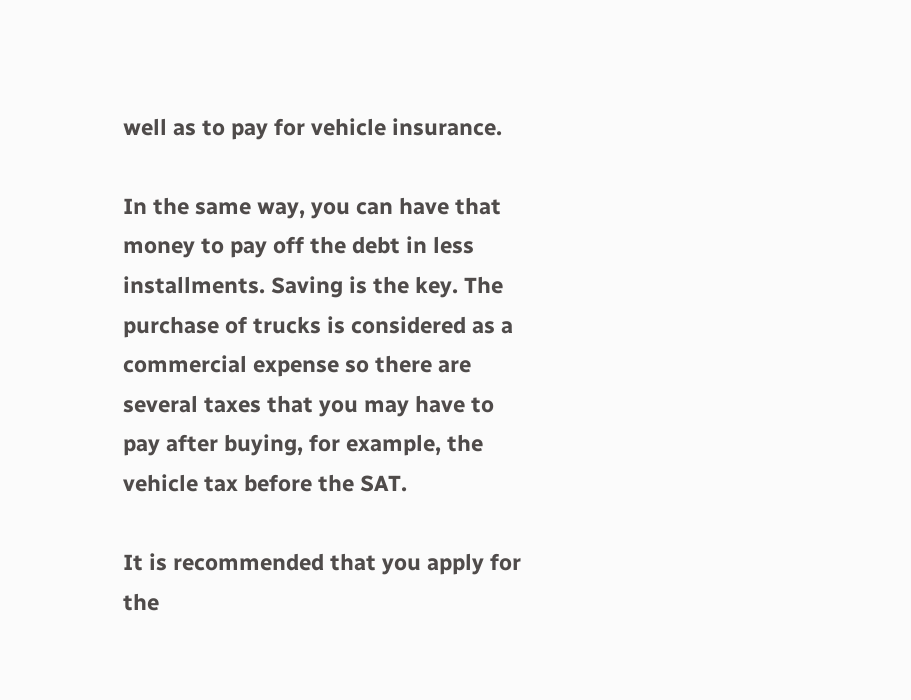well as to pay for vehicle insurance.

In the same way, you can have that money to pay off the debt in less installments. Saving is the key. The purchase of trucks is considered as a commercial expense so there are several taxes that you may have to pay after buying, for example, the vehicle tax before the SAT.

It is recommended that you apply for the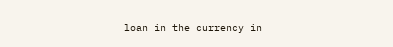loan in the currency in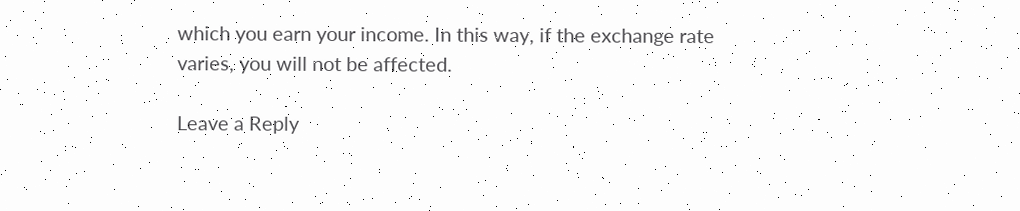which you earn your income. In this way, if the exchange rate varies, you will not be affected.

Leave a Reply